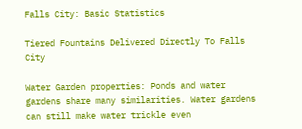Falls City: Basic Statistics

Tiered Fountains Delivered Directly To Falls City

Water Garden properties: Ponds and water gardens share many similarities. Water gardens can still make water trickle even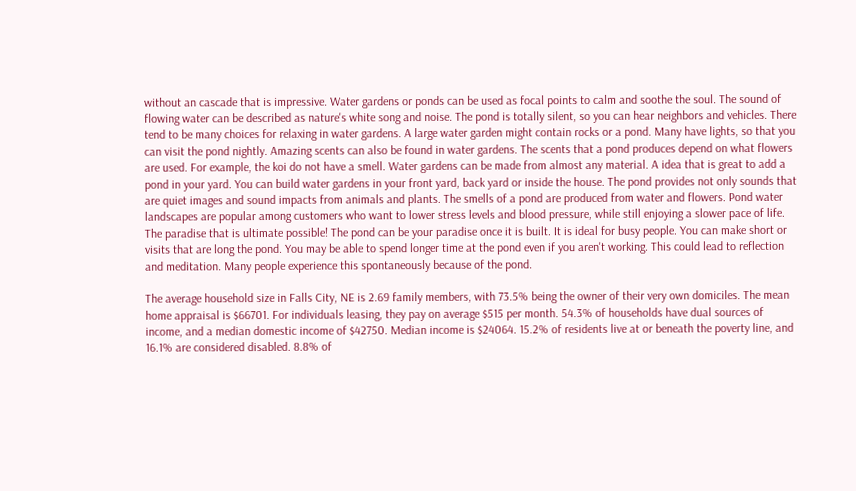without an cascade that is impressive. Water gardens or ponds can be used as focal points to calm and soothe the soul. The sound of flowing water can be described as nature's white song and noise. The pond is totally silent, so you can hear neighbors and vehicles. There tend to be many choices for relaxing in water gardens. A large water garden might contain rocks or a pond. Many have lights, so that you can visit the pond nightly. Amazing scents can also be found in water gardens. The scents that a pond produces depend on what flowers are used. For example, the koi do not have a smell. Water gardens can be made from almost any material. A idea that is great to add a pond in your yard. You can build water gardens in your front yard, back yard or inside the house. The pond provides not only sounds that are quiet images and sound impacts from animals and plants. The smells of a pond are produced from water and flowers. Pond water landscapes are popular among customers who want to lower stress levels and blood pressure, while still enjoying a slower pace of life. The paradise that is ultimate possible! The pond can be your paradise once it is built. It is ideal for busy people. You can make short or visits that are long the pond. You may be able to spend longer time at the pond even if you aren't working. This could lead to reflection and meditation. Many people experience this spontaneously because of the pond.

The average household size in Falls City, NE is 2.69 family members, with 73.5% being the owner of their very own domiciles. The mean home appraisal is $66701. For individuals leasing, they pay on average $515 per month. 54.3% of households have dual sources of income, and a median domestic income of $42750. Median income is $24064. 15.2% of residents live at or beneath the poverty line, and 16.1% are considered disabled. 8.8% of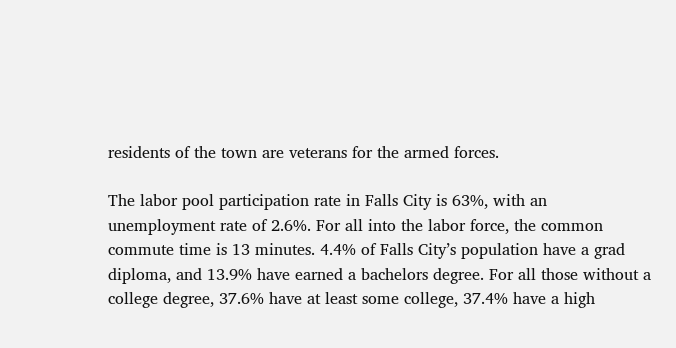residents of the town are veterans for the armed forces.

The labor pool participation rate in Falls City is 63%, with an unemployment rate of 2.6%. For all into the labor force, the common commute time is 13 minutes. 4.4% of Falls City’s population have a grad diploma, and 13.9% have earned a bachelors degree. For all those without a college degree, 37.6% have at least some college, 37.4% have a high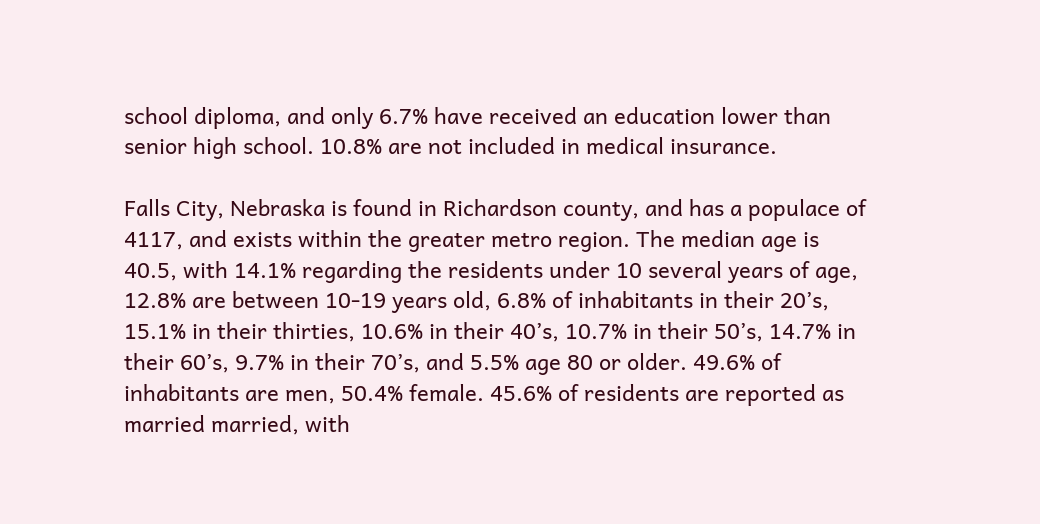school diploma, and only 6.7% have received an education lower than senior high school. 10.8% are not included in medical insurance.

Falls City, Nebraska is found in Richardson county, and has a populace of 4117, and exists within the greater metro region. The median age is 40.5, with 14.1% regarding the residents under 10 several years of age, 12.8% are between 10-19 years old, 6.8% of inhabitants in their 20’s, 15.1% in their thirties, 10.6% in their 40’s, 10.7% in their 50’s, 14.7% in their 60’s, 9.7% in their 70’s, and 5.5% age 80 or older. 49.6% of inhabitants are men, 50.4% female. 45.6% of residents are reported as married married, with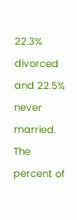22.3% divorced and 22.5% never married. The percent of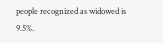people recognized as widowed is 9.5%.